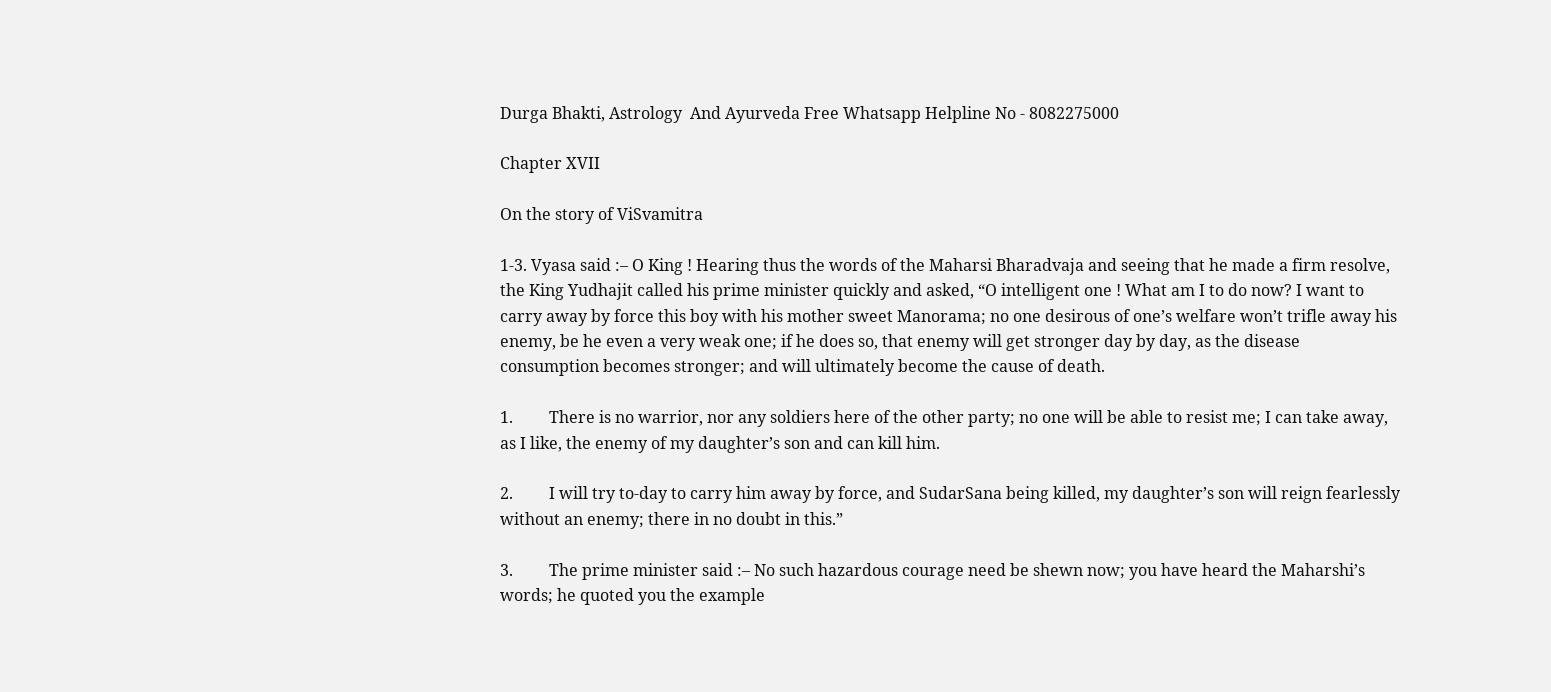Durga Bhakti, Astrology  And Ayurveda Free Whatsapp Helpline No - 8082275000

Chapter XVII

On the story of ViSvamitra

1-3. Vyasa said :– O King ! Hearing thus the words of the Maharsi Bharadvaja and seeing that he made a firm resolve, the King Yudhajit called his prime minister quickly and asked, “O intelligent one ! What am I to do now? I want to carry away by force this boy with his mother sweet Manorama; no one desirous of one’s welfare won’t trifle away his enemy, be he even a very weak one; if he does so, that enemy will get stronger day by day, as the disease consumption becomes stronger; and will ultimately become the cause of death.

1.         There is no warrior, nor any soldiers here of the other party; no one will be able to resist me; I can take away, as I like, the enemy of my daughter’s son and can kill him.

2.         I will try to-day to carry him away by force, and SudarSana being killed, my daughter’s son will reign fearlessly without an enemy; there in no doubt in this.”

3.         The prime minister said :– No such hazardous courage need be shewn now; you have heard the Maharshi’s words; he quoted you the example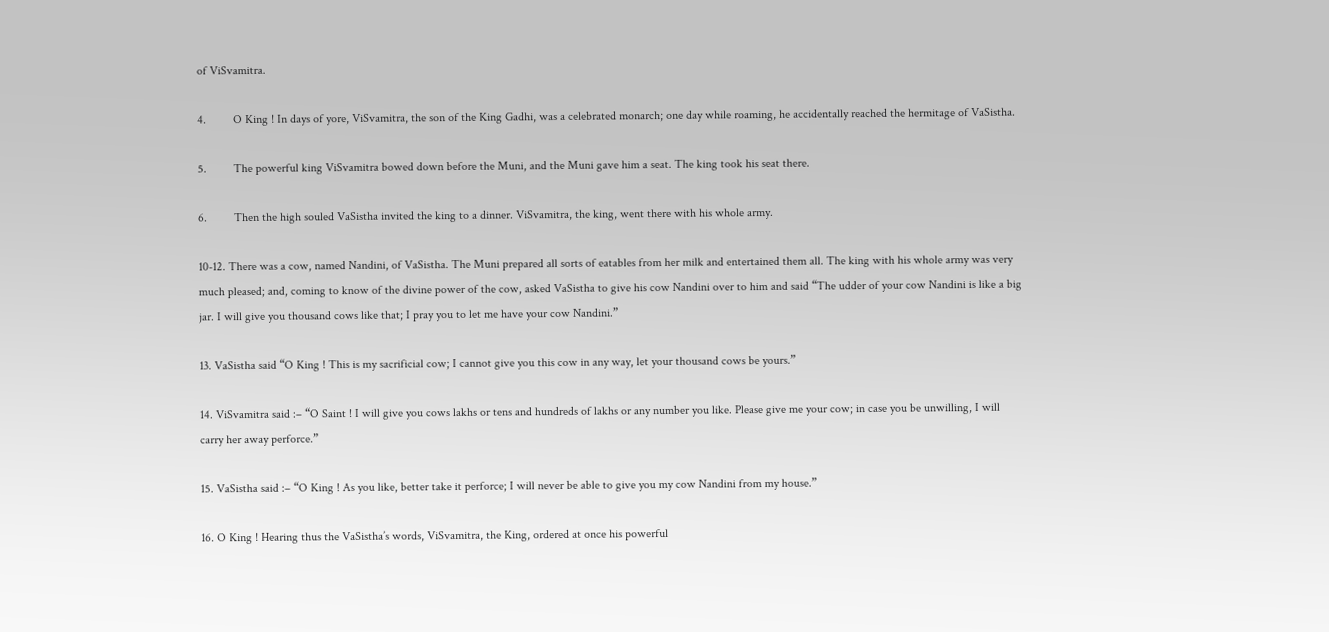of ViSvamitra.

4.         O King ! In days of yore, ViSvamitra, the son of the King Gadhi, was a celebrated monarch; one day while roaming, he accidentally reached the hermitage of VaSistha.

5.         The powerful king ViSvamitra bowed down before the Muni, and the Muni gave him a seat. The king took his seat there.

6.         Then the high souled VaSistha invited the king to a dinner. ViSvamitra, the king, went there with his whole army.

10-12. There was a cow, named Nandini, of VaSistha. The Muni prepared all sorts of eatables from her milk and entertained them all. The king with his whole army was very much pleased; and, coming to know of the divine power of the cow, asked VaSistha to give his cow Nandini over to him and said “The udder of your cow Nandini is like a big jar. I will give you thousand cows like that; I pray you to let me have your cow Nandini.”

13. VaSistha said “O King ! This is my sacrificial cow; I cannot give you this cow in any way, let your thousand cows be yours.”

14. ViSvamitra said :– “O Saint ! I will give you cows lakhs or tens and hundreds of lakhs or any number you like. Please give me your cow; in case you be unwilling, I will carry her away perforce.”

15. VaSistha said :– “O King ! As you like, better take it perforce; I will never be able to give you my cow Nandini from my house.”

16. O King ! Hearing thus the VaSistha’s words, ViSvamitra, the King, ordered at once his powerful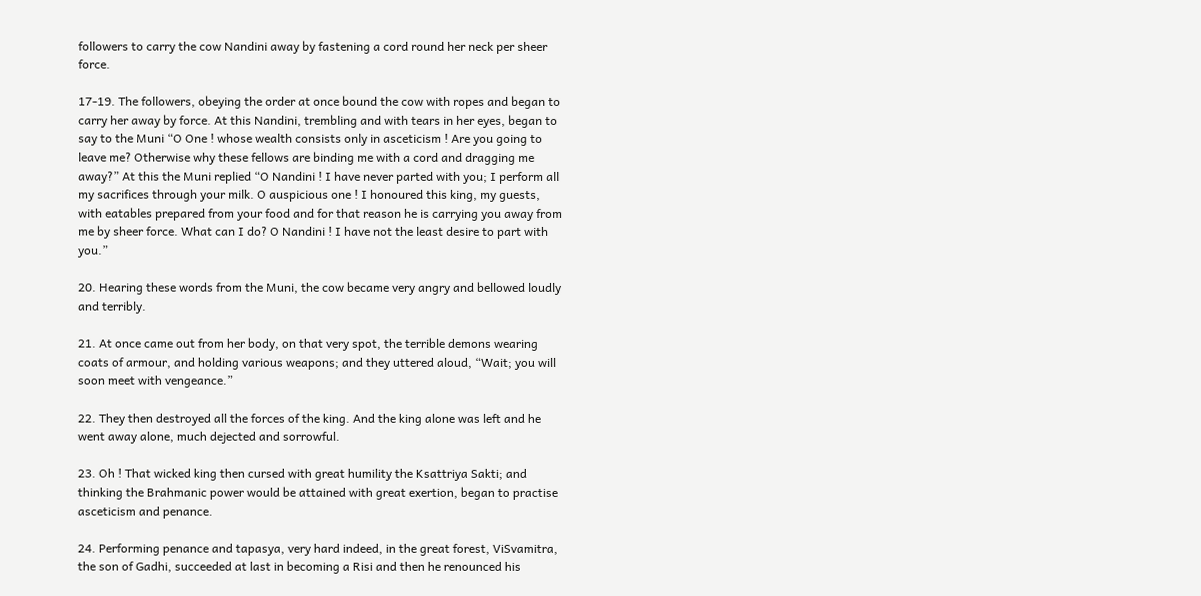followers to carry the cow Nandini away by fastening a cord round her neck per sheer force.

17-19. The followers, obeying the order at once bound the cow with ropes and began to carry her away by force. At this Nandini, trembling and with tears in her eyes, began to say to the Muni “O One ! whose wealth consists only in asceticism ! Are you going to leave me? Otherwise why these fellows are binding me with a cord and dragging me away?” At this the Muni replied “O Nandini ! I have never parted with you; I perform all my sacrifices through your milk. O auspicious one ! I honoured this king, my guests, with eatables prepared from your food and for that reason he is carrying you away from me by sheer force. What can I do? O Nandini ! I have not the least desire to part with you.”

20. Hearing these words from the Muni, the cow became very angry and bellowed loudly and terribly.

21. At once came out from her body, on that very spot, the terrible demons wearing coats of armour, and holding various weapons; and they uttered aloud, “Wait; you will soon meet with vengeance.”

22. They then destroyed all the forces of the king. And the king alone was left and he went away alone, much dejected and sorrowful.

23. Oh ! That wicked king then cursed with great humility the Ksattriya Sakti; and thinking the Brahmanic power would be attained with great exertion, began to practise asceticism and penance.

24. Performing penance and tapasya, very hard indeed, in the great forest, ViSvamitra, the son of Gadhi, succeeded at last in becoming a Risi and then he renounced his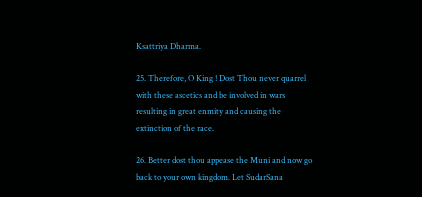Ksattriya Dharma.

25. Therefore, O King ! Dost Thou never quarrel with these ascetics and be involved in wars resulting in great enmity and causing the extinction of the race.

26. Better dost thou appease the Muni and now go back to your own kingdom. Let SudarSana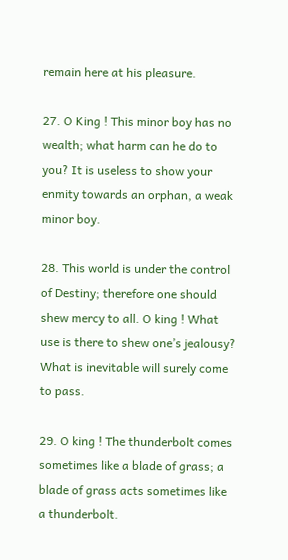remain here at his pleasure.

27. O King ! This minor boy has no wealth; what harm can he do to you? It is useless to show your enmity towards an orphan, a weak minor boy.

28. This world is under the control of Destiny; therefore one should shew mercy to all. O king ! What use is there to shew one’s jealousy? What is inevitable will surely come to pass.

29. O king ! The thunderbolt comes sometimes like a blade of grass; a blade of grass acts sometimes like a thunderbolt.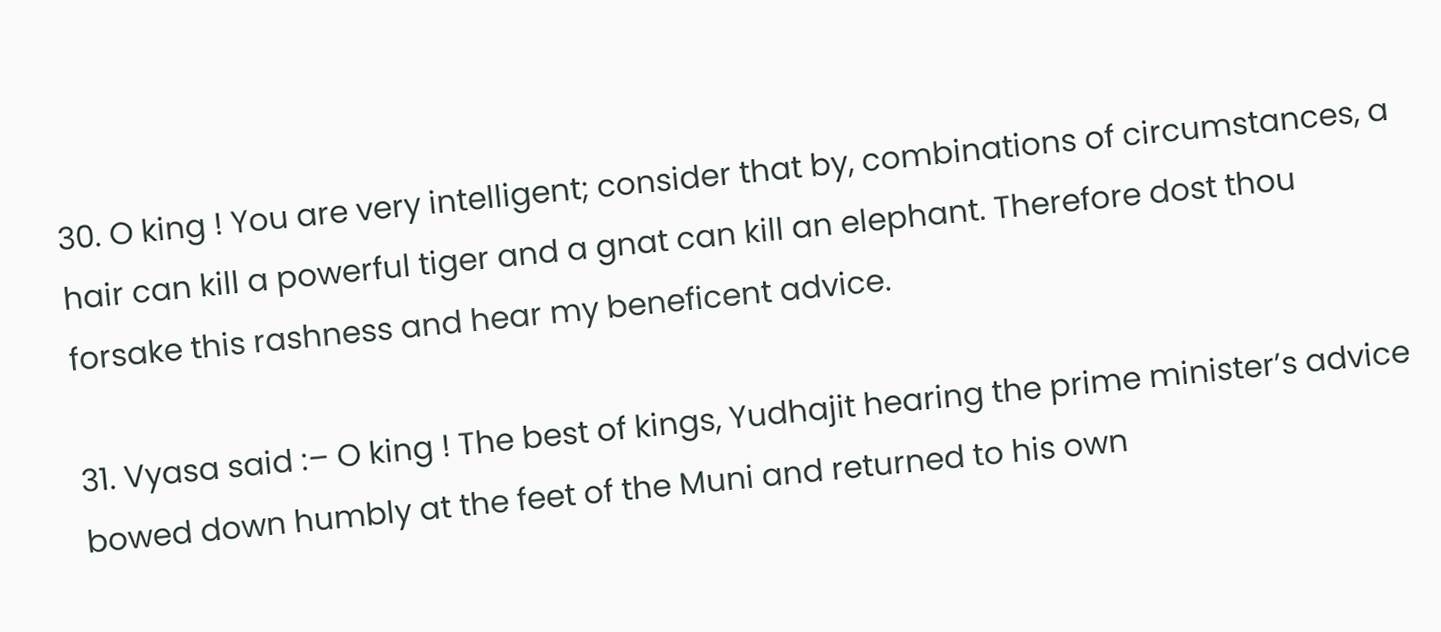30. O king ! You are very intelligent; consider that by, combinations of circumstances, a hair can kill a powerful tiger and a gnat can kill an elephant. Therefore dost thou forsake this rashness and hear my beneficent advice.

31. Vyasa said :– O king ! The best of kings, Yudhajit hearing the prime minister’s advice bowed down humbly at the feet of the Muni and returned to his own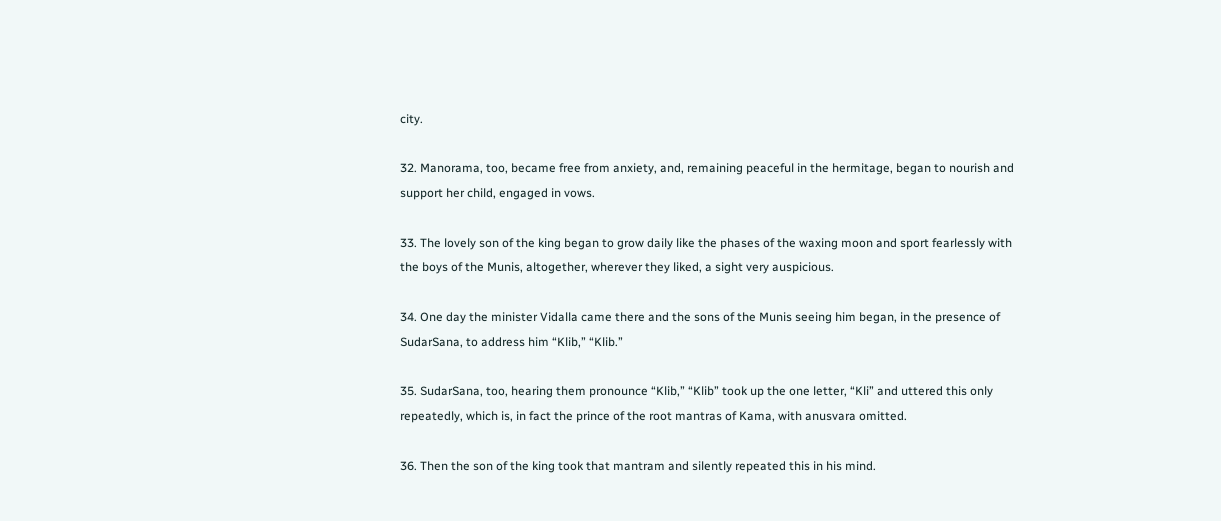city.

32. Manorama, too, became free from anxiety, and, remaining peaceful in the hermitage, began to nourish and support her child, engaged in vows.

33. The lovely son of the king began to grow daily like the phases of the waxing moon and sport fearlessly with the boys of the Munis, altogether, wherever they liked, a sight very auspicious.

34. One day the minister Vidalla came there and the sons of the Munis seeing him began, in the presence of SudarSana, to address him “Klib,” “Klib.”

35. SudarSana, too, hearing them pronounce “Klib,” “Klib” took up the one letter, “Kli” and uttered this only repeatedly, which is, in fact the prince of the root mantras of Kama, with anusvara omitted.

36. Then the son of the king took that mantram and silently repeated this in his mind.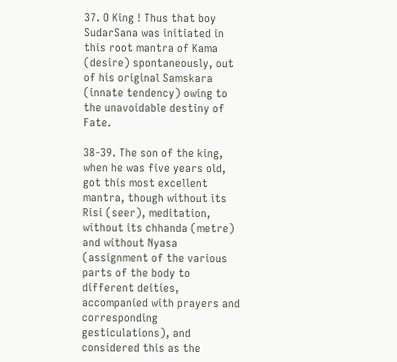37. O King ! Thus that boy SudarSana was initiated in this root mantra of Kama (desire) spontaneously, out of his original Samskara (innate tendency) owing to the unavoidable destiny of Fate.

38-39. The son of the king, when he was five years old, got this most excellent mantra, though without its Risi (seer), meditation, without its chhanda (metre) and without Nyasa (assignment of the various parts of the body to different deities, accompanied with prayers and corresponding gesticulations), and considered this as the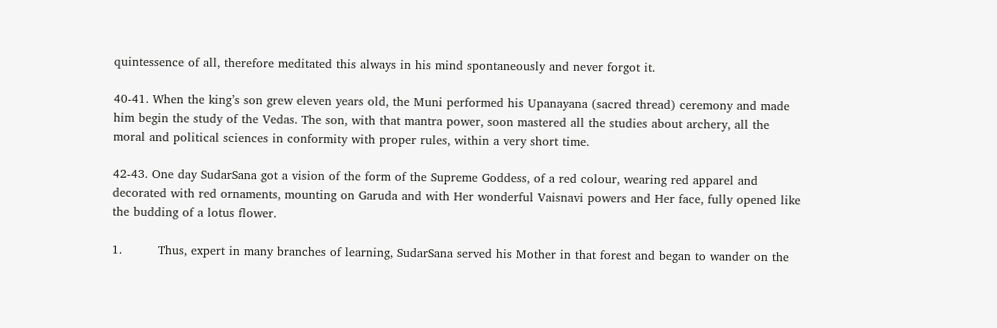quintessence of all, therefore meditated this always in his mind spontaneously and never forgot it.

40-41. When the king’s son grew eleven years old, the Muni performed his Upanayana (sacred thread) ceremony and made him begin the study of the Vedas. The son, with that mantra power, soon mastered all the studies about archery, all the moral and political sciences in conformity with proper rules, within a very short time.

42-43. One day SudarSana got a vision of the form of the Supreme Goddess, of a red colour, wearing red apparel and decorated with red ornaments, mounting on Garuda and with Her wonderful Vaisnavi powers and Her face, fully opened like the budding of a lotus flower.

1.         Thus, expert in many branches of learning, SudarSana served his Mother in that forest and began to wander on the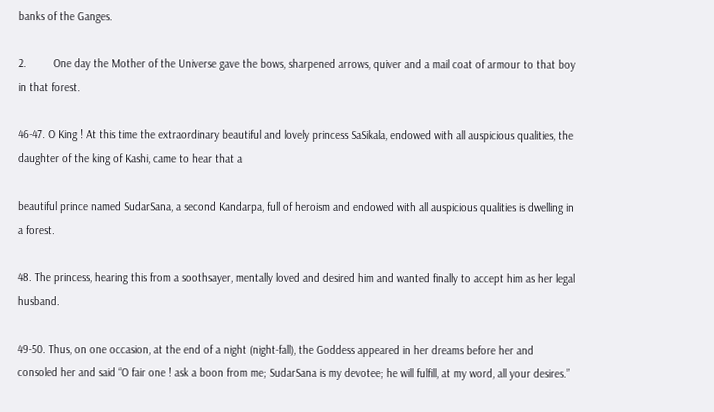banks of the Ganges.

2.         One day the Mother of the Universe gave the bows, sharpened arrows, quiver and a mail coat of armour to that boy in that forest.

46-47. O King ! At this time the extraordinary beautiful and lovely princess SaSikala, endowed with all auspicious qualities, the daughter of the king of Kashi, came to hear that a

beautiful prince named SudarSana, a second Kandarpa, full of heroism and endowed with all auspicious qualities is dwelling in a forest.

48. The princess, hearing this from a soothsayer, mentally loved and desired him and wanted finally to accept him as her legal husband.

49-50. Thus, on one occasion, at the end of a night (night-fall), the Goddess appeared in her dreams before her and consoled her and said “O fair one ! ask a boon from me; SudarSana is my devotee; he will fulfill, at my word, all your desires.”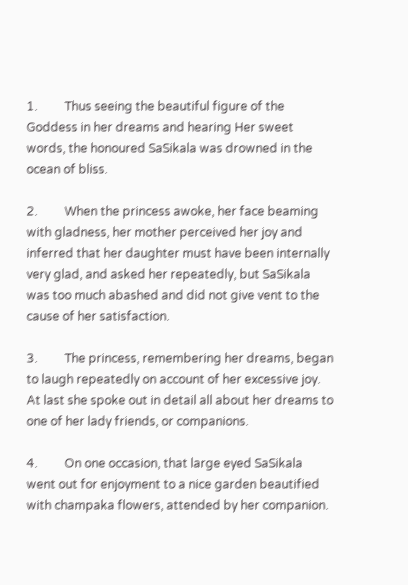1.         Thus seeing the beautiful figure of the Goddess in her dreams and hearing Her sweet words, the honoured SaSikala was drowned in the ocean of bliss.

2.         When the princess awoke, her face beaming with gladness, her mother perceived her joy and inferred that her daughter must have been internally very glad, and asked her repeatedly, but SaSikala was too much abashed and did not give vent to the cause of her satisfaction.

3.         The princess, remembering her dreams, began to laugh repeatedly on account of her excessive joy. At last she spoke out in detail all about her dreams to one of her lady friends, or companions.

4.         On one occasion, that large eyed SaSikala went out for enjoyment to a nice garden beautified with champaka flowers, attended by her companion.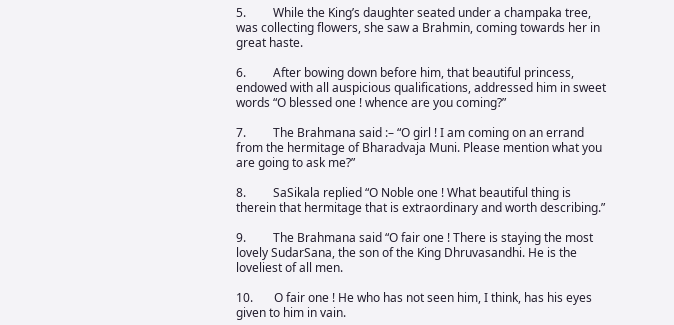5.         While the King’s daughter seated under a champaka tree, was collecting flowers, she saw a Brahmin, coming towards her in great haste.

6.         After bowing down before him, that beautiful princess, endowed with all auspicious qualifications, addressed him in sweet words “O blessed one ! whence are you coming?”

7.         The Brahmana said :– “O girl ! I am coming on an errand from the hermitage of Bharadvaja Muni. Please mention what you are going to ask me?”

8.         SaSikala replied “O Noble one ! What beautiful thing is therein that hermitage that is extraordinary and worth describing.”

9.         The Brahmana said “O fair one ! There is staying the most lovely SudarSana, the son of the King Dhruvasandhi. He is the loveliest of all men.

10.       O fair one ! He who has not seen him, I think, has his eyes given to him in vain.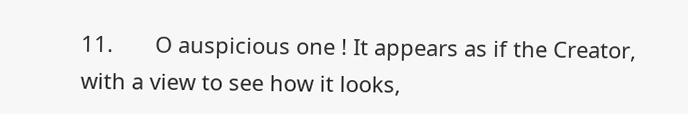11.       O auspicious one ! It appears as if the Creator, with a view to see how it looks,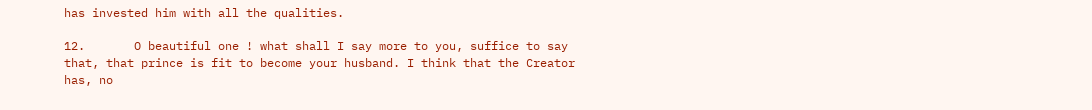has invested him with all the qualities.

12.       O beautiful one ! what shall I say more to you, suffice to say that, that prince is fit to become your husband. I think that the Creator has, no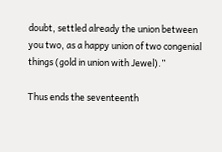doubt, settled already the union between you two, as a happy union of two congenial things (gold in union with Jewel).”

Thus ends the seventeenth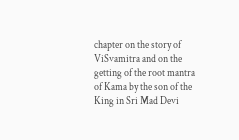chapter on the story of ViSvamitra and on the getting of the root mantra of Kama by the son of the King in Sri Mad Devi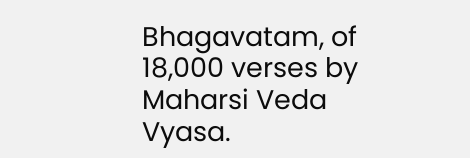Bhagavatam, of 18,000 verses by Maharsi Veda Vyasa.